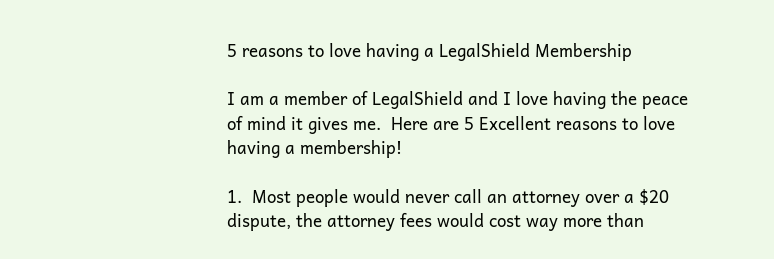5 reasons to love having a LegalShield Membership

I am a member of LegalShield and I love having the peace of mind it gives me.  Here are 5 Excellent reasons to love having a membership!

1.  Most people would never call an attorney over a $20 dispute, the attorney fees would cost way more than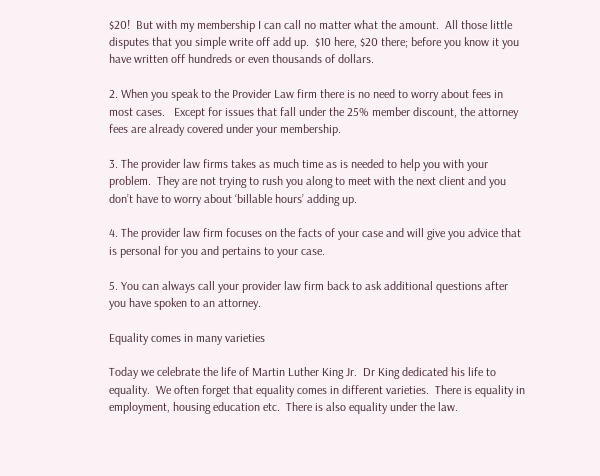$20!  But with my membership I can call no matter what the amount.  All those little disputes that you simple write off add up.  $10 here, $20 there; before you know it you have written off hundreds or even thousands of dollars.

2. When you speak to the Provider Law firm there is no need to worry about fees in most cases.   Except for issues that fall under the 25% member discount, the attorney fees are already covered under your membership.

3. The provider law firms takes as much time as is needed to help you with your problem.  They are not trying to rush you along to meet with the next client and you don’t have to worry about ‘billable hours’ adding up.

4. The provider law firm focuses on the facts of your case and will give you advice that is personal for you and pertains to your case.

5. You can always call your provider law firm back to ask additional questions after you have spoken to an attorney.

Equality comes in many varieties

Today we celebrate the life of Martin Luther King Jr.  Dr King dedicated his life to equality.  We often forget that equality comes in different varieties.  There is equality in employment, housing education etc.  There is also equality under the law.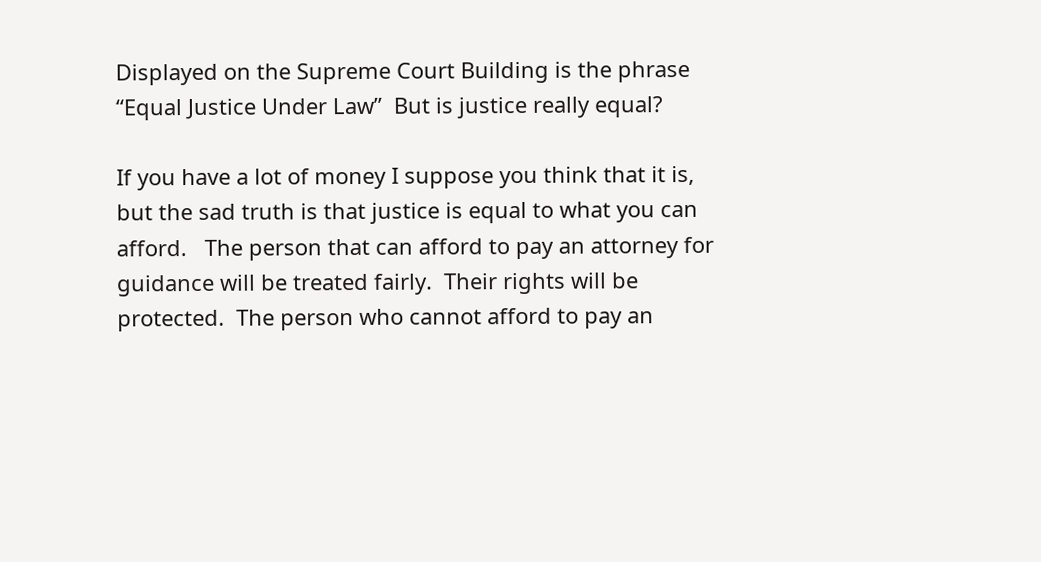Displayed on the Supreme Court Building is the phrase “Equal Justice Under Law”  But is justice really equal?

If you have a lot of money I suppose you think that it is, but the sad truth is that justice is equal to what you can afford.   The person that can afford to pay an attorney for guidance will be treated fairly.  Their rights will be protected.  The person who cannot afford to pay an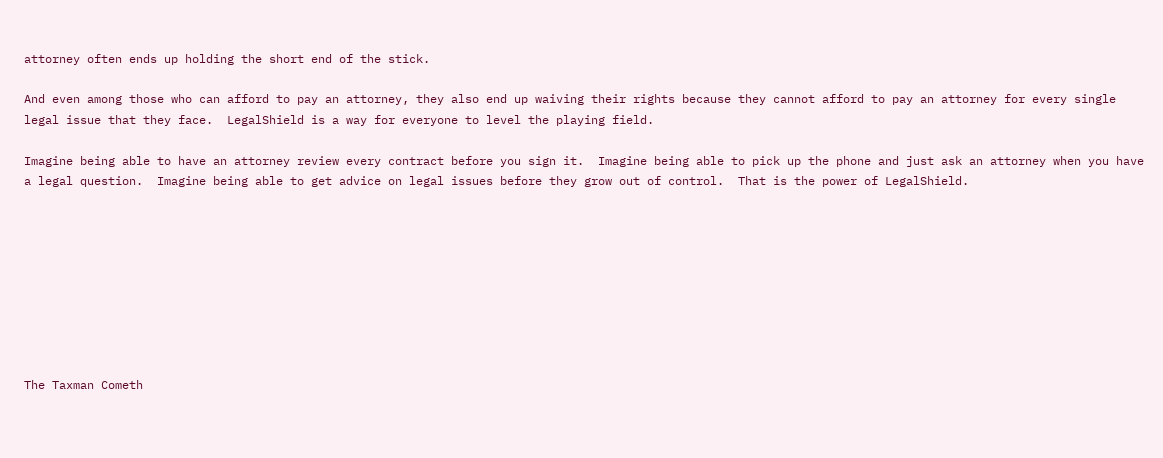attorney often ends up holding the short end of the stick.

And even among those who can afford to pay an attorney, they also end up waiving their rights because they cannot afford to pay an attorney for every single legal issue that they face.  LegalShield is a way for everyone to level the playing field.

Imagine being able to have an attorney review every contract before you sign it.  Imagine being able to pick up the phone and just ask an attorney when you have a legal question.  Imagine being able to get advice on legal issues before they grow out of control.  That is the power of LegalShield.









The Taxman Cometh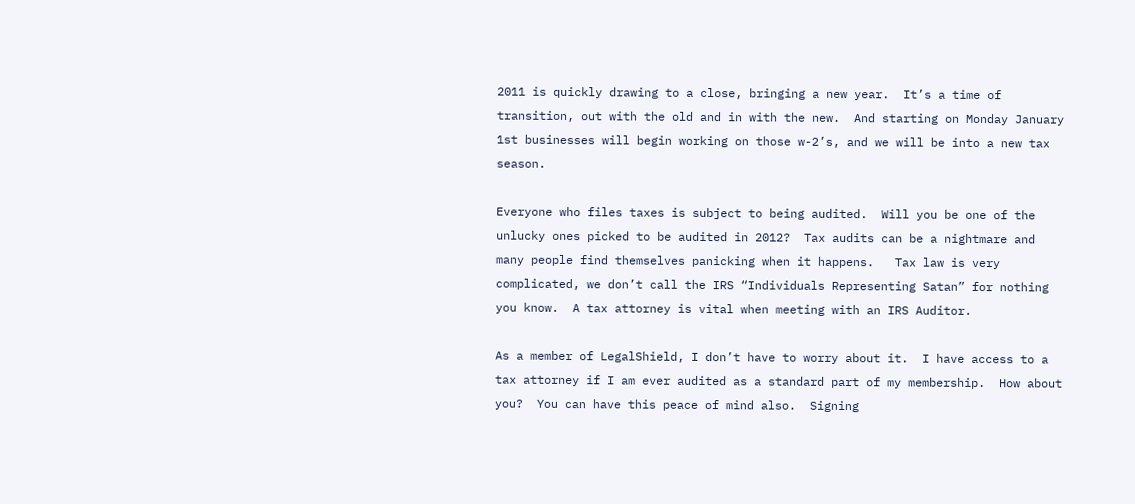2011 is quickly drawing to a close, bringing a new year.  It’s a time of transition, out with the old and in with the new.  And starting on Monday January 1st businesses will begin working on those w-2’s, and we will be into a new tax season.

Everyone who files taxes is subject to being audited.  Will you be one of the unlucky ones picked to be audited in 2012?  Tax audits can be a nightmare and many people find themselves panicking when it happens.   Tax law is very complicated, we don’t call the IRS “Individuals Representing Satan” for nothing you know.  A tax attorney is vital when meeting with an IRS Auditor.

As a member of LegalShield, I don’t have to worry about it.  I have access to a tax attorney if I am ever audited as a standard part of my membership.  How about you?  You can have this peace of mind also.  Signing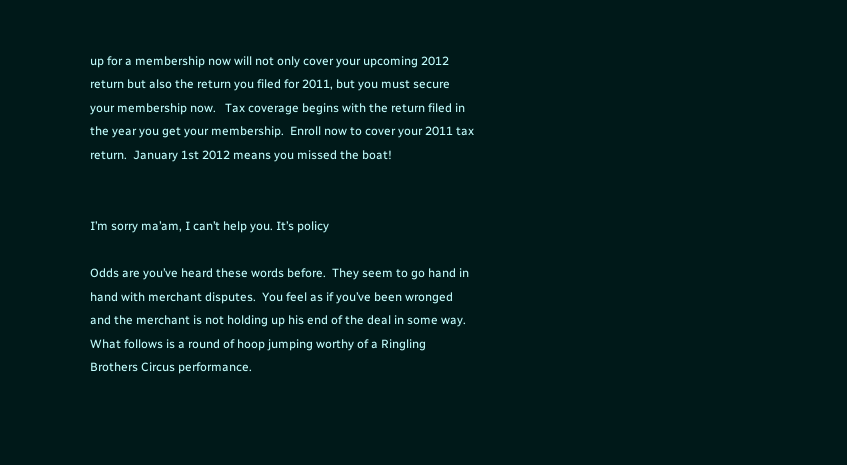up for a membership now will not only cover your upcoming 2012 return but also the return you filed for 2011, but you must secure your membership now.   Tax coverage begins with the return filed in the year you get your membership.  Enroll now to cover your 2011 tax return.  January 1st 2012 means you missed the boat!


I’m sorry ma’am, I can’t help you. It’s policy

Odds are you’ve heard these words before.  They seem to go hand in hand with merchant disputes.  You feel as if you’ve been wronged and the merchant is not holding up his end of the deal in some way.  What follows is a round of hoop jumping worthy of a Ringling Brothers Circus performance.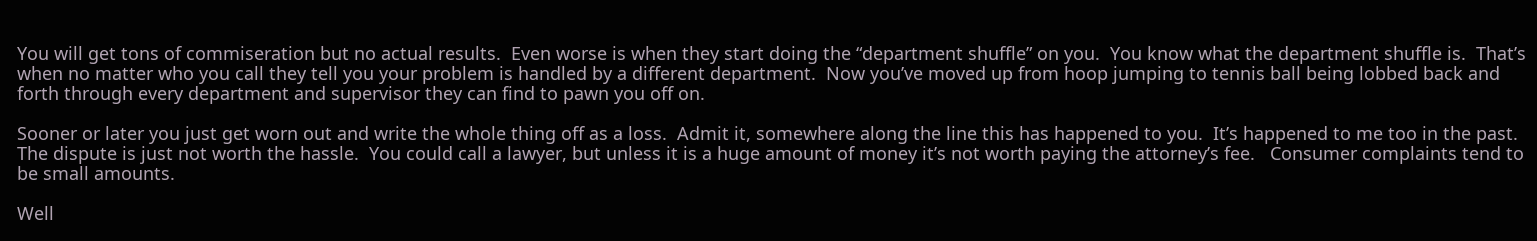You will get tons of commiseration but no actual results.  Even worse is when they start doing the “department shuffle” on you.  You know what the department shuffle is.  That’s when no matter who you call they tell you your problem is handled by a different department.  Now you’ve moved up from hoop jumping to tennis ball being lobbed back and forth through every department and supervisor they can find to pawn you off on.

Sooner or later you just get worn out and write the whole thing off as a loss.  Admit it, somewhere along the line this has happened to you.  It’s happened to me too in the past.  The dispute is just not worth the hassle.  You could call a lawyer, but unless it is a huge amount of money it’s not worth paying the attorney’s fee.   Consumer complaints tend to be small amounts.

Well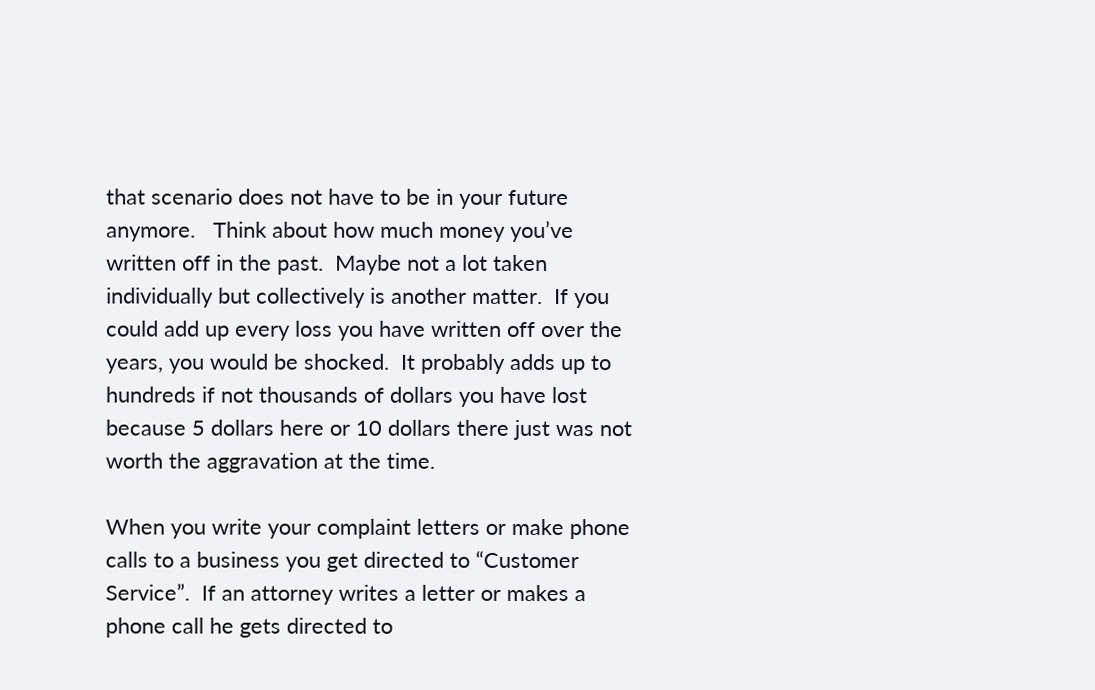that scenario does not have to be in your future anymore.   Think about how much money you’ve written off in the past.  Maybe not a lot taken individually but collectively is another matter.  If you could add up every loss you have written off over the years, you would be shocked.  It probably adds up to hundreds if not thousands of dollars you have lost because 5 dollars here or 10 dollars there just was not worth the aggravation at the time.

When you write your complaint letters or make phone calls to a business you get directed to “Customer Service”.  If an attorney writes a letter or makes a phone call he gets directed to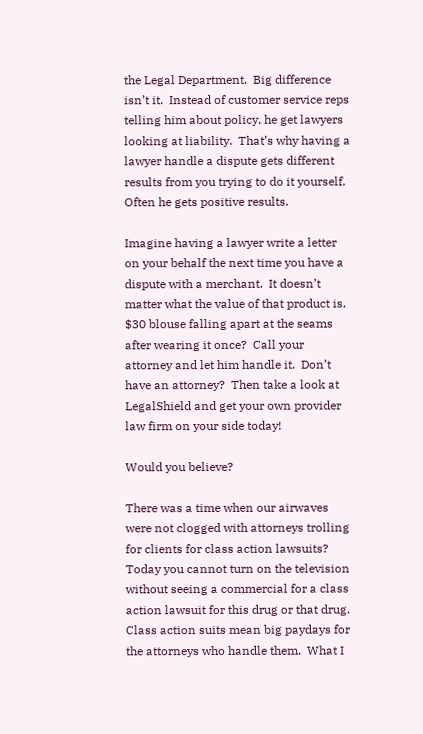the Legal Department.  Big difference isn’t it.  Instead of customer service reps telling him about policy, he get lawyers looking at liability.  That’s why having a lawyer handle a dispute gets different results from you trying to do it yourself.  Often he gets positive results.

Imagine having a lawyer write a letter on your behalf the next time you have a dispute with a merchant.  It doesn’t matter what the value of that product is.  $30 blouse falling apart at the seams after wearing it once?  Call your attorney and let him handle it.  Don’t have an attorney?  Then take a look at LegalShield and get your own provider law firm on your side today!

Would you believe?

There was a time when our airwaves were not clogged with attorneys trolling for clients for class action lawsuits?  Today you cannot turn on the television without seeing a commercial for a class action lawsuit for this drug or that drug.  Class action suits mean big paydays for the attorneys who handle them.  What I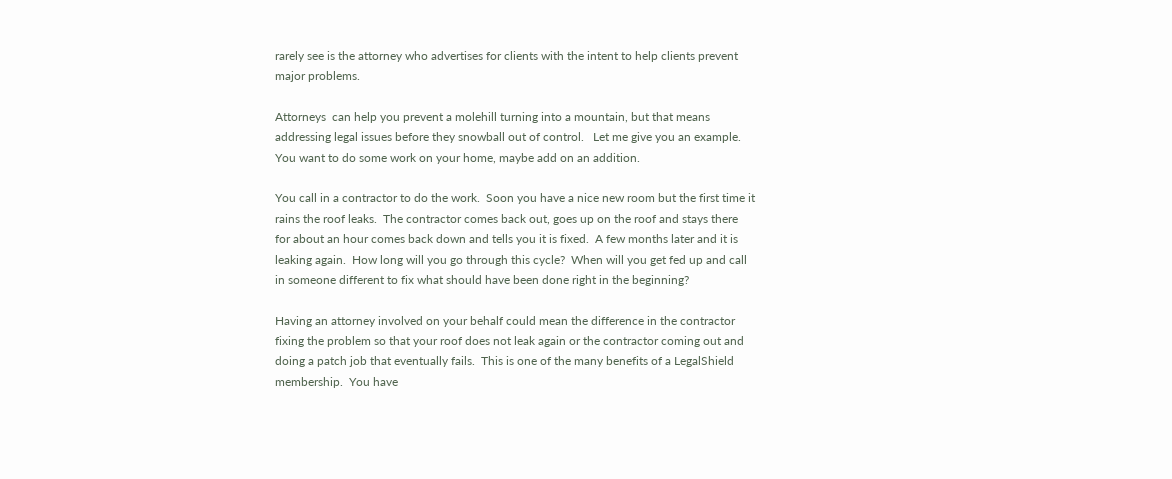rarely see is the attorney who advertises for clients with the intent to help clients prevent major problems.

Attorneys  can help you prevent a molehill turning into a mountain, but that means addressing legal issues before they snowball out of control.   Let me give you an example.  You want to do some work on your home, maybe add on an addition.

You call in a contractor to do the work.  Soon you have a nice new room but the first time it rains the roof leaks.  The contractor comes back out, goes up on the roof and stays there for about an hour comes back down and tells you it is fixed.  A few months later and it is leaking again.  How long will you go through this cycle?  When will you get fed up and call in someone different to fix what should have been done right in the beginning?

Having an attorney involved on your behalf could mean the difference in the contractor fixing the problem so that your roof does not leak again or the contractor coming out and doing a patch job that eventually fails.  This is one of the many benefits of a LegalShield membership.  You have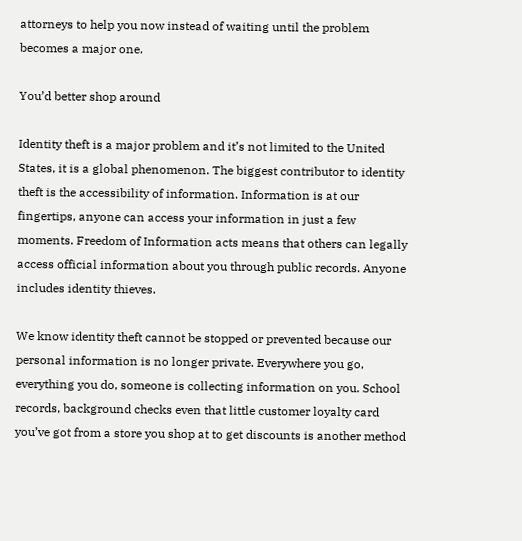attorneys to help you now instead of waiting until the problem becomes a major one.

You’d better shop around

Identity theft is a major problem and it’s not limited to the United States, it is a global phenomenon. The biggest contributor to identity theft is the accessibility of information. Information is at our fingertips, anyone can access your information in just a few moments. Freedom of Information acts means that others can legally access official information about you through public records. Anyone includes identity thieves.

We know identity theft cannot be stopped or prevented because our personal information is no longer private. Everywhere you go, everything you do, someone is collecting information on you. School records, background checks even that little customer loyalty card you’ve got from a store you shop at to get discounts is another method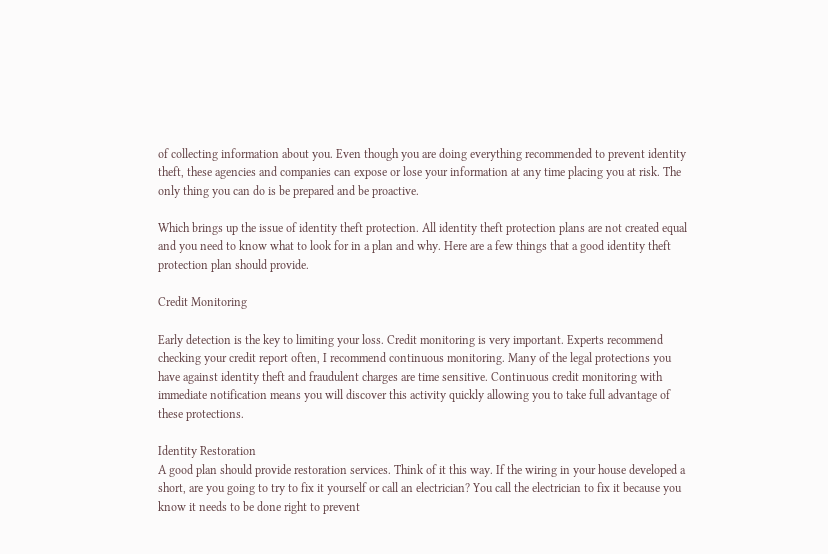of collecting information about you. Even though you are doing everything recommended to prevent identity theft, these agencies and companies can expose or lose your information at any time placing you at risk. The only thing you can do is be prepared and be proactive.

Which brings up the issue of identity theft protection. All identity theft protection plans are not created equal and you need to know what to look for in a plan and why. Here are a few things that a good identity theft protection plan should provide.

Credit Monitoring

Early detection is the key to limiting your loss. Credit monitoring is very important. Experts recommend checking your credit report often, I recommend continuous monitoring. Many of the legal protections you have against identity theft and fraudulent charges are time sensitive. Continuous credit monitoring with immediate notification means you will discover this activity quickly allowing you to take full advantage of these protections.

Identity Restoration
A good plan should provide restoration services. Think of it this way. If the wiring in your house developed a short, are you going to try to fix it yourself or call an electrician? You call the electrician to fix it because you know it needs to be done right to prevent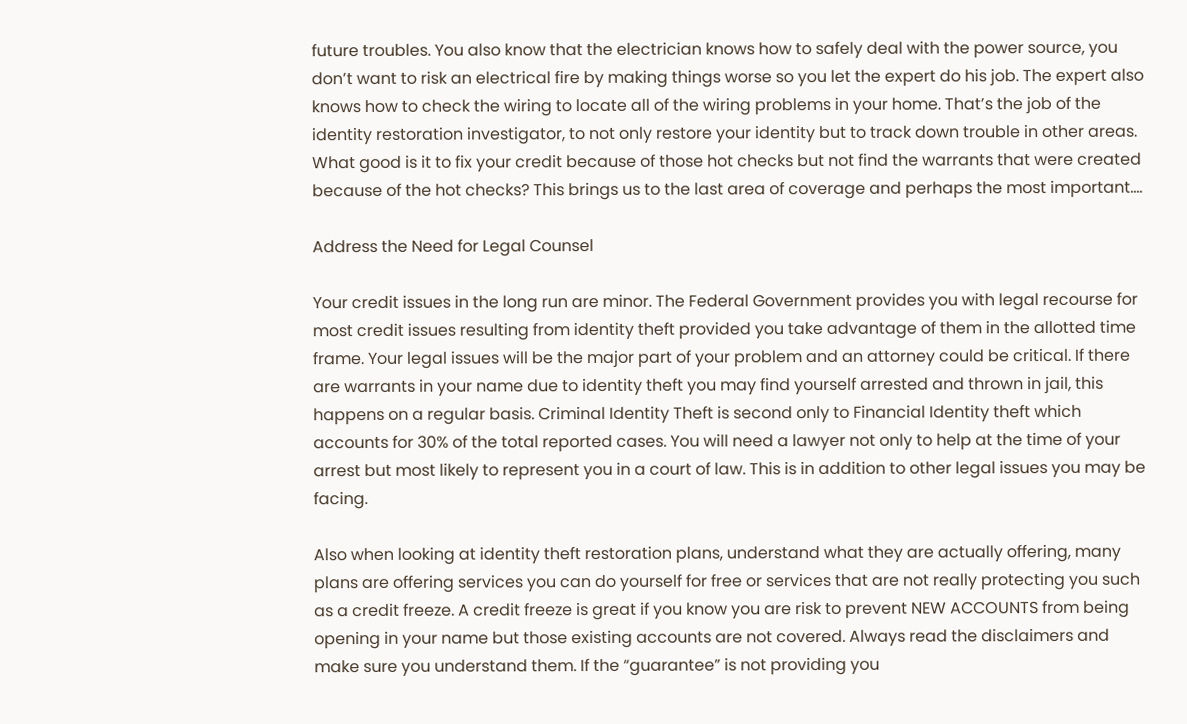future troubles. You also know that the electrician knows how to safely deal with the power source, you don’t want to risk an electrical fire by making things worse so you let the expert do his job. The expert also knows how to check the wiring to locate all of the wiring problems in your home. That’s the job of the identity restoration investigator, to not only restore your identity but to track down trouble in other areas. What good is it to fix your credit because of those hot checks but not find the warrants that were created because of the hot checks? This brings us to the last area of coverage and perhaps the most important….

Address the Need for Legal Counsel

Your credit issues in the long run are minor. The Federal Government provides you with legal recourse for most credit issues resulting from identity theft provided you take advantage of them in the allotted time frame. Your legal issues will be the major part of your problem and an attorney could be critical. If there are warrants in your name due to identity theft you may find yourself arrested and thrown in jail, this happens on a regular basis. Criminal Identity Theft is second only to Financial Identity theft which accounts for 30% of the total reported cases. You will need a lawyer not only to help at the time of your arrest but most likely to represent you in a court of law. This is in addition to other legal issues you may be facing.

Also when looking at identity theft restoration plans, understand what they are actually offering, many plans are offering services you can do yourself for free or services that are not really protecting you such as a credit freeze. A credit freeze is great if you know you are risk to prevent NEW ACCOUNTS from being opening in your name but those existing accounts are not covered. Always read the disclaimers and make sure you understand them. If the “guarantee” is not providing you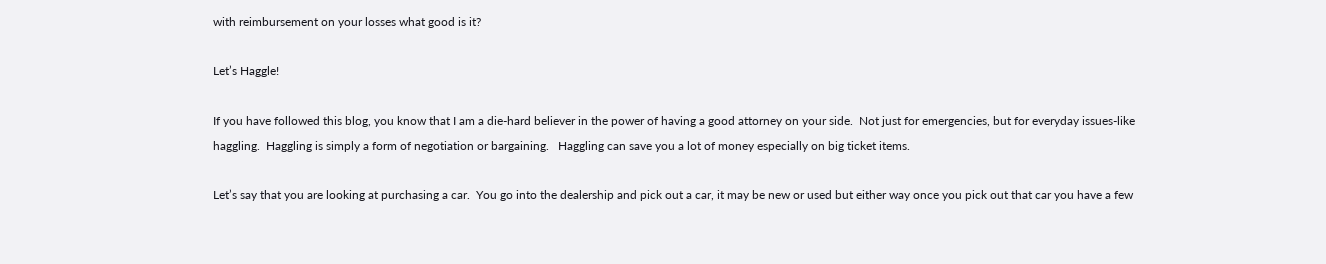with reimbursement on your losses what good is it?

Let’s Haggle!

If you have followed this blog, you know that I am a die-hard believer in the power of having a good attorney on your side.  Not just for emergencies, but for everyday issues-like haggling.  Haggling is simply a form of negotiation or bargaining.   Haggling can save you a lot of money especially on big ticket items.

Let’s say that you are looking at purchasing a car.  You go into the dealership and pick out a car, it may be new or used but either way once you pick out that car you have a few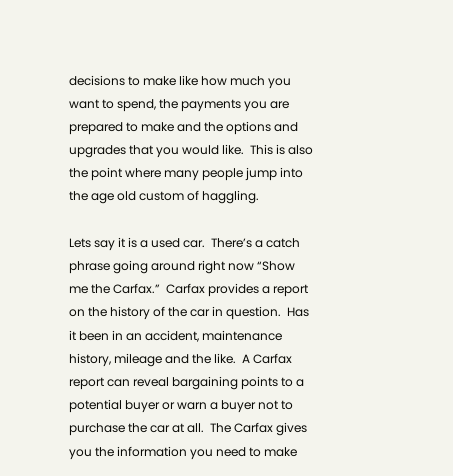decisions to make like how much you want to spend, the payments you are prepared to make and the options and upgrades that you would like.  This is also the point where many people jump into the age old custom of haggling.

Lets say it is a used car.  There’s a catch phrase going around right now “Show me the Carfax.”  Carfax provides a report on the history of the car in question.  Has it been in an accident, maintenance history, mileage and the like.  A Carfax report can reveal bargaining points to a potential buyer or warn a buyer not to purchase the car at all.  The Carfax gives you the information you need to make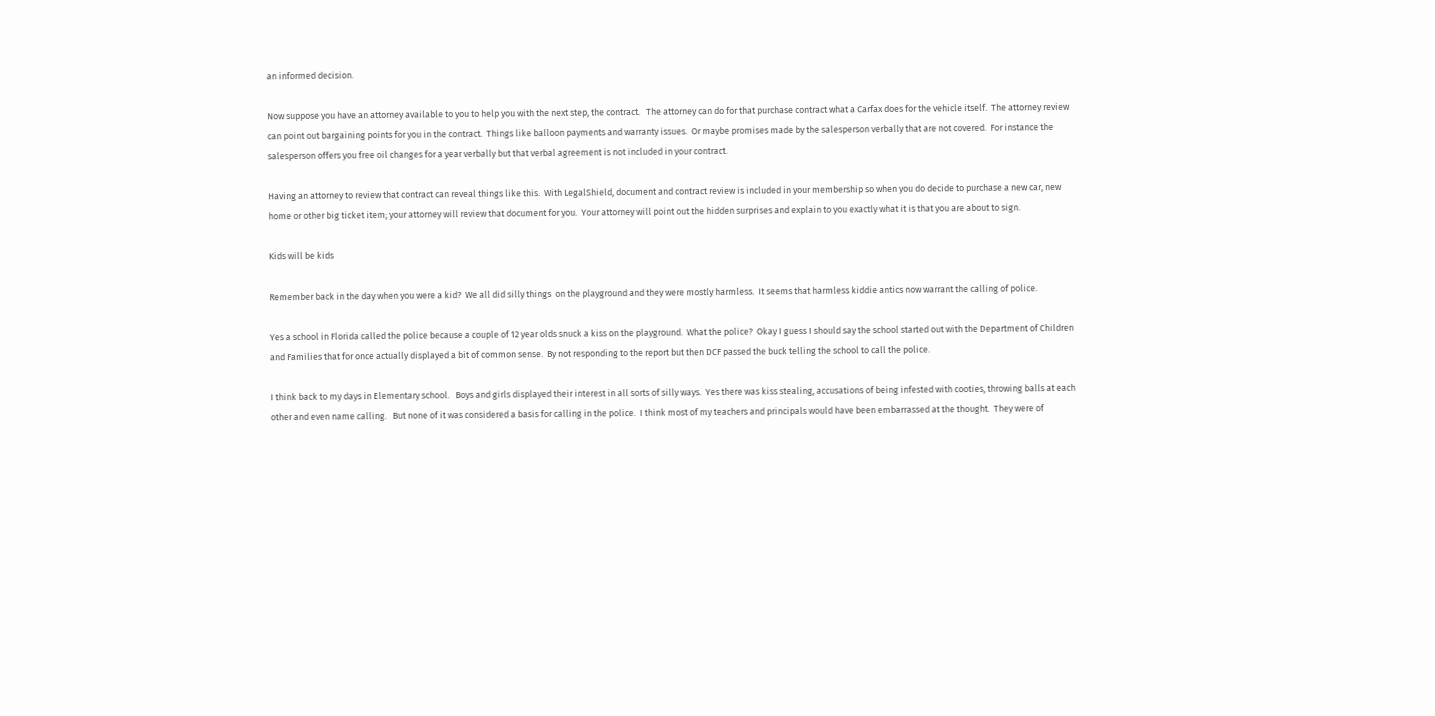an informed decision.

Now suppose you have an attorney available to you to help you with the next step, the contract.   The attorney can do for that purchase contract what a Carfax does for the vehicle itself.  The attorney review can point out bargaining points for you in the contract.  Things like balloon payments and warranty issues.  Or maybe promises made by the salesperson verbally that are not covered.  For instance the salesperson offers you free oil changes for a year verbally but that verbal agreement is not included in your contract.

Having an attorney to review that contract can reveal things like this.  With LegalShield, document and contract review is included in your membership so when you do decide to purchase a new car, new home or other big ticket item; your attorney will review that document for you.  Your attorney will point out the hidden surprises and explain to you exactly what it is that you are about to sign.

Kids will be kids

Remember back in the day when you were a kid?  We all did silly things  on the playground and they were mostly harmless.  It seems that harmless kiddie antics now warrant the calling of police.

Yes a school in Florida called the police because a couple of 12 year olds snuck a kiss on the playground.  What the police?  Okay I guess I should say the school started out with the Department of Children and Families that for once actually displayed a bit of common sense.  By not responding to the report but then DCF passed the buck telling the school to call the police.

I think back to my days in Elementary school.   Boys and girls displayed their interest in all sorts of silly ways.  Yes there was kiss stealing, accusations of being infested with cooties, throwing balls at each other and even name calling.   But none of it was considered a basis for calling in the police.  I think most of my teachers and principals would have been embarrassed at the thought.  They were of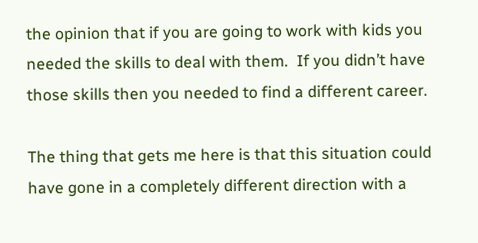the opinion that if you are going to work with kids you needed the skills to deal with them.  If you didn’t have those skills then you needed to find a different career.

The thing that gets me here is that this situation could have gone in a completely different direction with a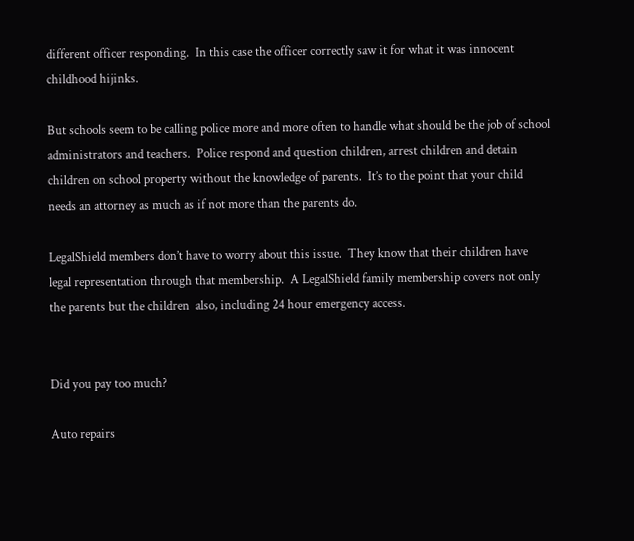different officer responding.  In this case the officer correctly saw it for what it was innocent childhood hijinks.

But schools seem to be calling police more and more often to handle what should be the job of school administrators and teachers.  Police respond and question children, arrest children and detain children on school property without the knowledge of parents.  It’s to the point that your child needs an attorney as much as if not more than the parents do.

LegalShield members don’t have to worry about this issue.  They know that their children have legal representation through that membership.  A LegalShield family membership covers not only the parents but the children  also, including 24 hour emergency access.


Did you pay too much?

Auto repairs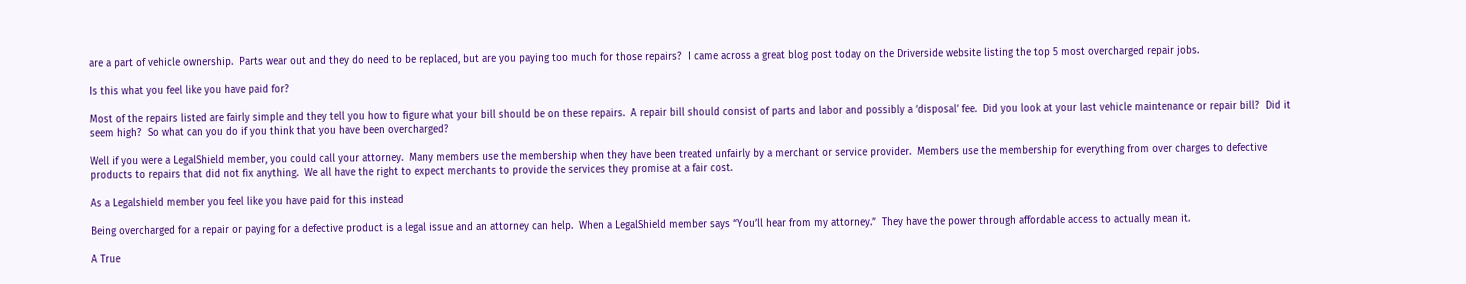are a part of vehicle ownership.  Parts wear out and they do need to be replaced, but are you paying too much for those repairs?  I came across a great blog post today on the Driverside website listing the top 5 most overcharged repair jobs.

Is this what you feel like you have paid for?

Most of the repairs listed are fairly simple and they tell you how to figure what your bill should be on these repairs.  A repair bill should consist of parts and labor and possibly a ‘disposal’ fee.  Did you look at your last vehicle maintenance or repair bill?  Did it seem high?  So what can you do if you think that you have been overcharged?

Well if you were a LegalShield member, you could call your attorney.  Many members use the membership when they have been treated unfairly by a merchant or service provider.  Members use the membership for everything from over charges to defective products to repairs that did not fix anything.  We all have the right to expect merchants to provide the services they promise at a fair cost.

As a Legalshield member you feel like you have paid for this instead

Being overcharged for a repair or paying for a defective product is a legal issue and an attorney can help.  When a LegalShield member says “You’ll hear from my attorney.”  They have the power through affordable access to actually mean it.

A True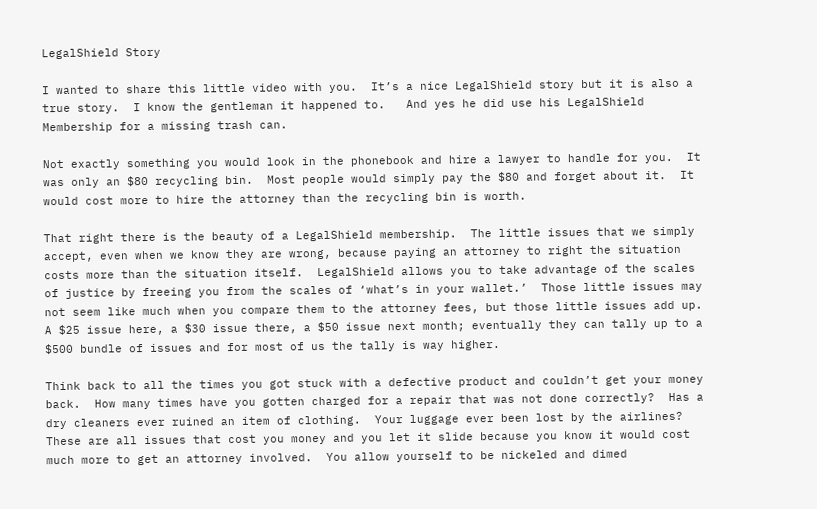LegalShield Story

I wanted to share this little video with you.  It’s a nice LegalShield story but it is also a true story.  I know the gentleman it happened to.   And yes he did use his LegalShield Membership for a missing trash can.

Not exactly something you would look in the phonebook and hire a lawyer to handle for you.  It was only an $80 recycling bin.  Most people would simply pay the $80 and forget about it.  It would cost more to hire the attorney than the recycling bin is worth.

That right there is the beauty of a LegalShield membership.  The little issues that we simply accept, even when we know they are wrong, because paying an attorney to right the situation costs more than the situation itself.  LegalShield allows you to take advantage of the scales of justice by freeing you from the scales of ‘what’s in your wallet.’  Those little issues may not seem like much when you compare them to the attorney fees, but those little issues add up.  A $25 issue here, a $30 issue there, a $50 issue next month; eventually they can tally up to a $500 bundle of issues and for most of us the tally is way higher.

Think back to all the times you got stuck with a defective product and couldn’t get your money back.  How many times have you gotten charged for a repair that was not done correctly?  Has a dry cleaners ever ruined an item of clothing.  Your luggage ever been lost by the airlines?  These are all issues that cost you money and you let it slide because you know it would cost much more to get an attorney involved.  You allow yourself to be nickeled and dimed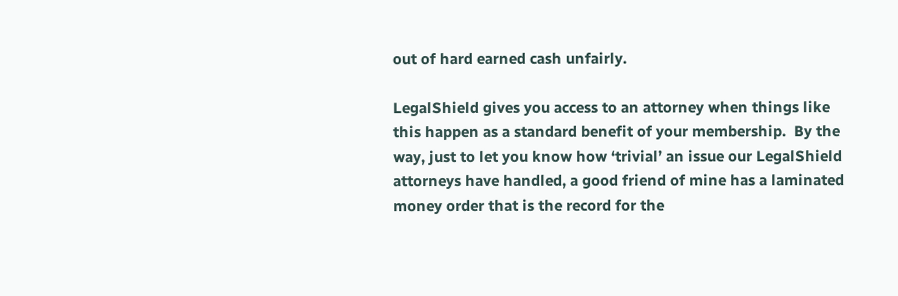out of hard earned cash unfairly.

LegalShield gives you access to an attorney when things like this happen as a standard benefit of your membership.  By the way, just to let you know how ‘trivial’ an issue our LegalShield attorneys have handled, a good friend of mine has a laminated money order that is the record for the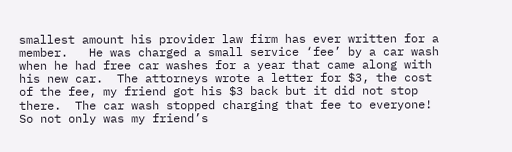smallest amount his provider law firm has ever written for a member.   He was charged a small service ‘fee’ by a car wash when he had free car washes for a year that came along with his new car.  The attorneys wrote a letter for $3, the cost of the fee, my friend got his $3 back but it did not stop there.  The car wash stopped charging that fee to everyone!  So not only was my friend’s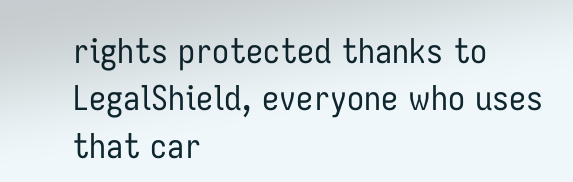rights protected thanks to LegalShield, everyone who uses that car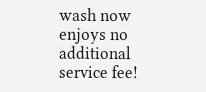wash now enjoys no additional service fee!